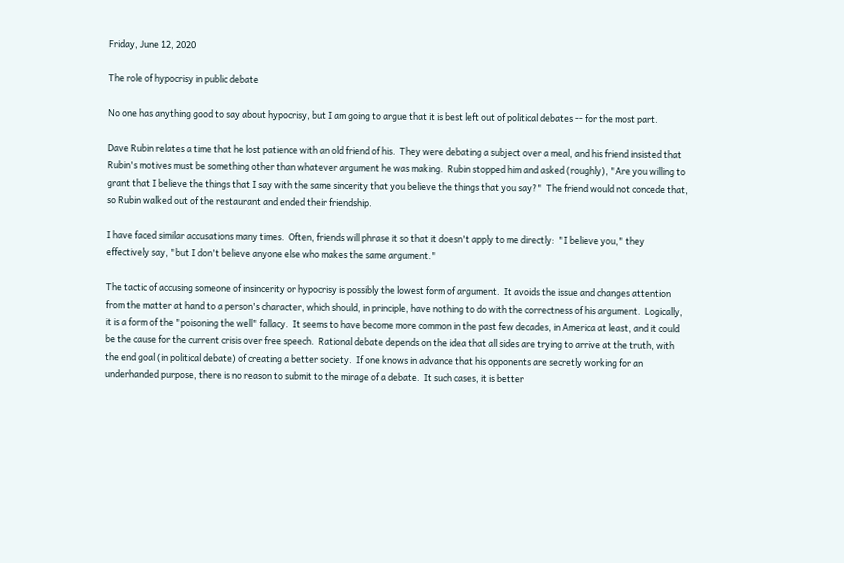Friday, June 12, 2020

The role of hypocrisy in public debate

No one has anything good to say about hypocrisy, but I am going to argue that it is best left out of political debates -- for the most part.

Dave Rubin relates a time that he lost patience with an old friend of his.  They were debating a subject over a meal, and his friend insisted that Rubin's motives must be something other than whatever argument he was making.  Rubin stopped him and asked (roughly), "Are you willing to grant that I believe the things that I say with the same sincerity that you believe the things that you say?"  The friend would not concede that, so Rubin walked out of the restaurant and ended their friendship.

I have faced similar accusations many times.  Often, friends will phrase it so that it doesn't apply to me directly:  "I believe you," they effectively say, "but I don't believe anyone else who makes the same argument."

The tactic of accusing someone of insincerity or hypocrisy is possibly the lowest form of argument.  It avoids the issue and changes attention from the matter at hand to a person's character, which should, in principle, have nothing to do with the correctness of his argument.  Logically, it is a form of the "poisoning the well" fallacy.  It seems to have become more common in the past few decades, in America at least, and it could be the cause for the current crisis over free speech.  Rational debate depends on the idea that all sides are trying to arrive at the truth, with the end goal (in political debate) of creating a better society.  If one knows in advance that his opponents are secretly working for an underhanded purpose, there is no reason to submit to the mirage of a debate.  It such cases, it is better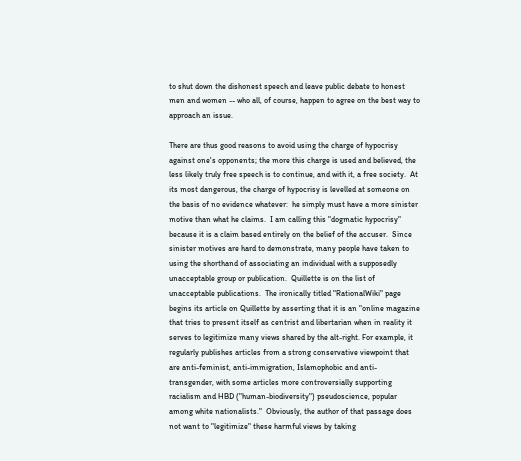to shut down the dishonest speech and leave public debate to honest men and women -- who all, of course, happen to agree on the best way to approach an issue.

There are thus good reasons to avoid using the charge of hypocrisy against one's opponents; the more this charge is used and believed, the less likely truly free speech is to continue, and with it, a free society.  At its most dangerous, the charge of hypocrisy is levelled at someone on the basis of no evidence whatever:  he simply must have a more sinister motive than what he claims.  I am calling this "dogmatic hypocrisy" because it is a claim based entirely on the belief of the accuser.  Since sinister motives are hard to demonstrate, many people have taken to using the shorthand of associating an individual with a supposedly unacceptable group or publication.  Quillette is on the list of unacceptable publications.  The ironically titled "RationalWiki" page begins its article on Quillette by asserting that it is an "online magazine that tries to present itself as centrist and libertarian when in reality it serves to legitimize many views shared by the alt-right. For example, it regularly publishes articles from a strong conservative viewpoint that are anti-feminist, anti-immigration, Islamophobic and anti-transgender, with some articles more controversially supporting racialism and HBD ("human-biodiversity") pseudoscience, popular among white nationalists."  Obviously, the author of that passage does not want to "legitimize" these harmful views by taking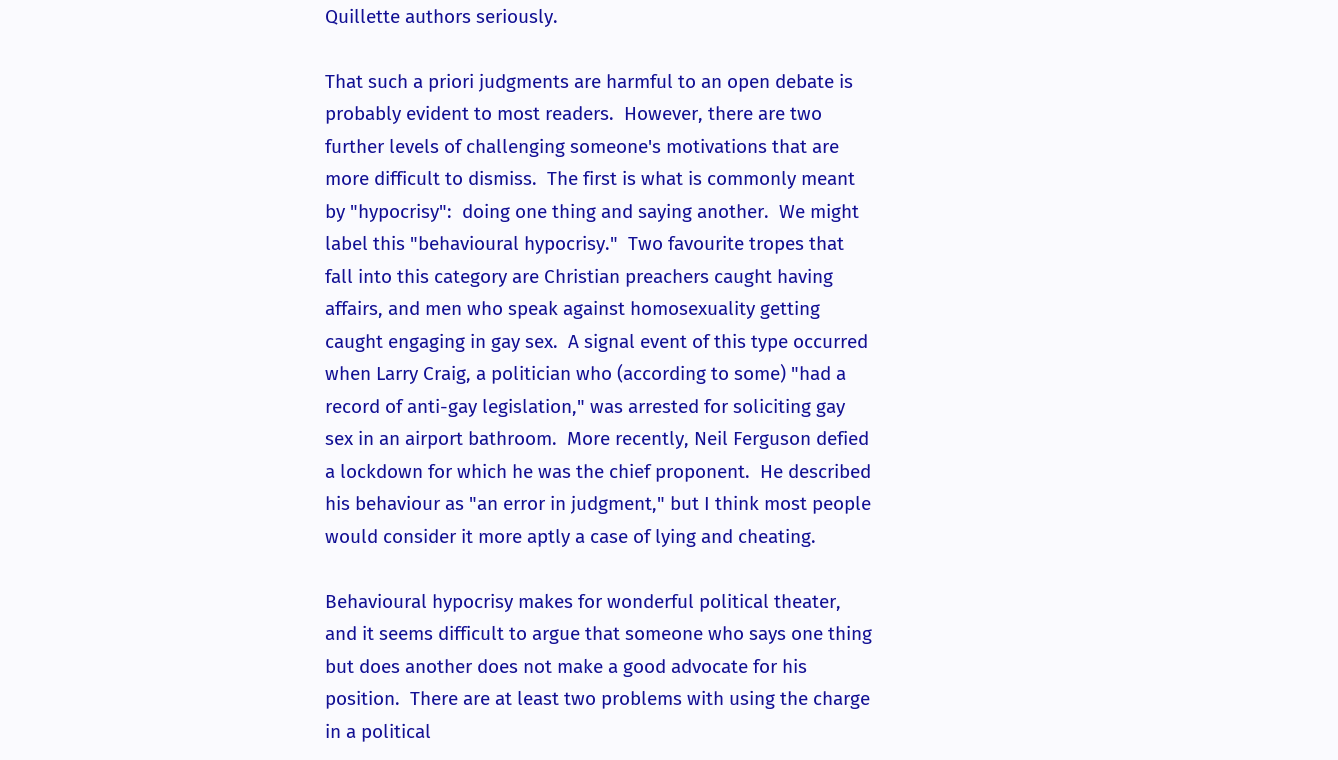Quillette authors seriously.

That such a priori judgments are harmful to an open debate is probably evident to most readers.  However, there are two further levels of challenging someone's motivations that are more difficult to dismiss.  The first is what is commonly meant by "hypocrisy":  doing one thing and saying another.  We might label this "behavioural hypocrisy."  Two favourite tropes that fall into this category are Christian preachers caught having affairs, and men who speak against homosexuality getting caught engaging in gay sex.  A signal event of this type occurred when Larry Craig, a politician who (according to some) "had a record of anti-gay legislation," was arrested for soliciting gay sex in an airport bathroom.  More recently, Neil Ferguson defied a lockdown for which he was the chief proponent.  He described his behaviour as "an error in judgment," but I think most people would consider it more aptly a case of lying and cheating.

Behavioural hypocrisy makes for wonderful political theater, and it seems difficult to argue that someone who says one thing but does another does not make a good advocate for his position.  There are at least two problems with using the charge in a political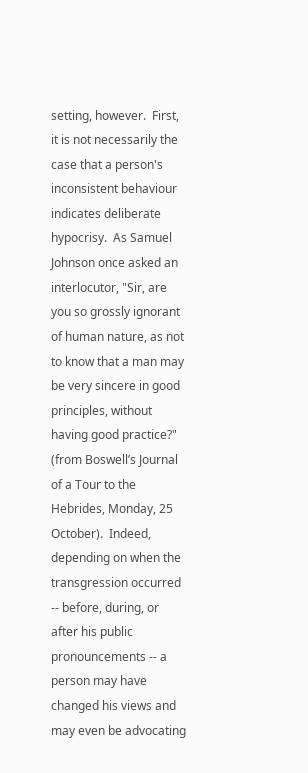setting, however.  First, it is not necessarily the case that a person's inconsistent behaviour indicates deliberate hypocrisy.  As Samuel Johnson once asked an interlocutor, "Sir, are you so grossly ignorant of human nature, as not to know that a man may be very sincere in good principles, without having good practice?" (from Boswell’s Journal of a Tour to the Hebrides, Monday, 25 October).  Indeed, depending on when the transgression occurred -- before, during, or after his public pronouncements -- a person may have changed his views and may even be advocating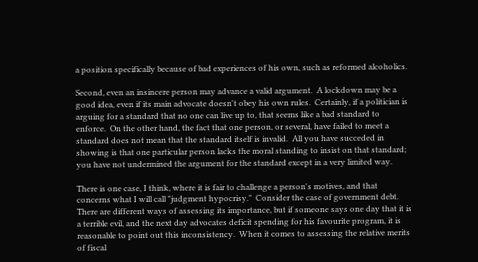a position specifically because of bad experiences of his own, such as reformed alcoholics.

Second, even an insincere person may advance a valid argument.  A lockdown may be a good idea, even if its main advocate doesn't obey his own rules.  Certainly, if a politician is arguing for a standard that no one can live up to, that seems like a bad standard to enforce.  On the other hand, the fact that one person, or several, have failed to meet a standard does not mean that the standard itself is invalid.  All you have succeded in showing is that one particular person lacks the moral standing to insist on that standard; you have not undermined the argument for the standard except in a very limited way.

There is one case, I think, where it is fair to challenge a person's motives, and that concerns what I will call "judgment hypocrisy."  Consider the case of government debt.  There are different ways of assessing its importance, but if someone says one day that it is a terrible evil, and the next day advocates deficit spending for his favourite program, it is reasonable to point out this inconsistency.  When it comes to assessing the relative merits of fiscal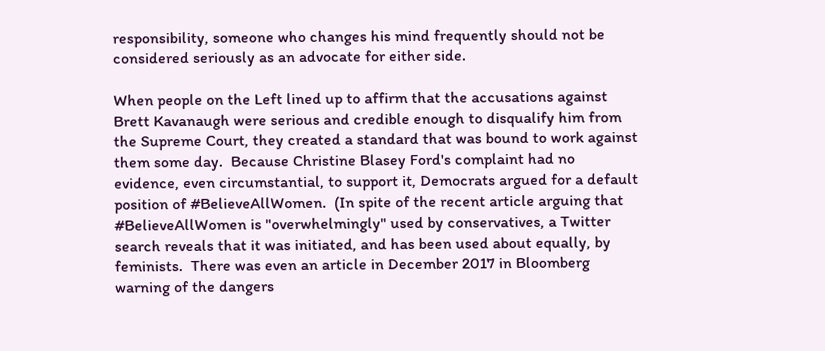responsibility, someone who changes his mind frequently should not be considered seriously as an advocate for either side.

When people on the Left lined up to affirm that the accusations against Brett Kavanaugh were serious and credible enough to disqualify him from the Supreme Court, they created a standard that was bound to work against them some day.  Because Christine Blasey Ford's complaint had no evidence, even circumstantial, to support it, Democrats argued for a default position of #BelieveAllWomen.  (In spite of the recent article arguing that #BelieveAllWomen is "overwhelmingly" used by conservatives, a Twitter search reveals that it was initiated, and has been used about equally, by feminists.  There was even an article in December 2017 in Bloomberg warning of the dangers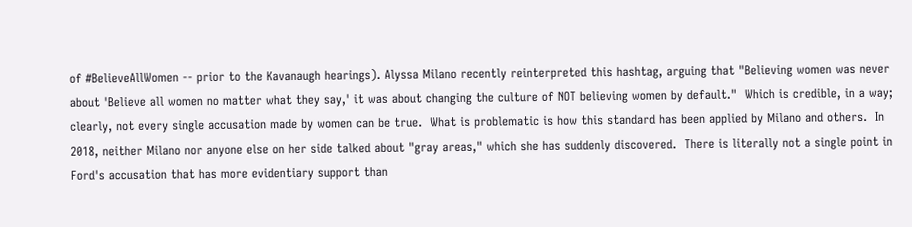of #BelieveAllWomen -- prior to the Kavanaugh hearings). Alyssa Milano recently reinterpreted this hashtag, arguing that "Believing women was never about 'Believe all women no matter what they say,' it was about changing the culture of NOT believing women by default."  Which is credible, in a way; clearly, not every single accusation made by women can be true.  What is problematic is how this standard has been applied by Milano and others.  In 2018, neither Milano nor anyone else on her side talked about "gray areas," which she has suddenly discovered.  There is literally not a single point in Ford's accusation that has more evidentiary support than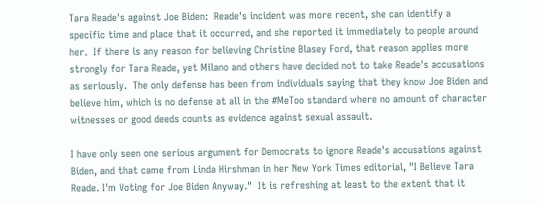Tara Reade's against Joe Biden:  Reade's incident was more recent, she can identify a specific time and place that it occurred, and she reported it immediately to people around her.  If there is any reason for believing Christine Blasey Ford, that reason applies more strongly for Tara Reade, yet Milano and others have decided not to take Reade's accusations as seriously.  The only defense has been from individuals saying that they know Joe Biden and believe him, which is no defense at all in the #MeToo standard where no amount of character witnesses or good deeds counts as evidence against sexual assault.

I have only seen one serious argument for Democrats to ignore Reade's accusations against Biden, and that came from Linda Hirshman in her New York Times editorial, "I Believe Tara Reade. I'm Voting for Joe Biden Anyway."  It is refreshing at least to the extent that it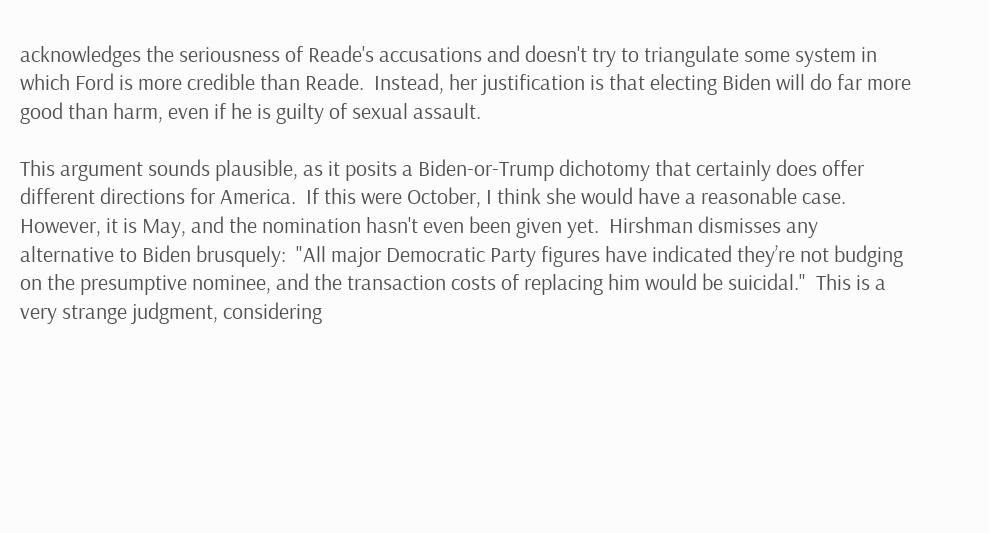acknowledges the seriousness of Reade's accusations and doesn't try to triangulate some system in which Ford is more credible than Reade.  Instead, her justification is that electing Biden will do far more good than harm, even if he is guilty of sexual assault.

This argument sounds plausible, as it posits a Biden-or-Trump dichotomy that certainly does offer different directions for America.  If this were October, I think she would have a reasonable case.  However, it is May, and the nomination hasn't even been given yet.  Hirshman dismisses any alternative to Biden brusquely:  "All major Democratic Party figures have indicated they’re not budging on the presumptive nominee, and the transaction costs of replacing him would be suicidal."  This is a very strange judgment, considering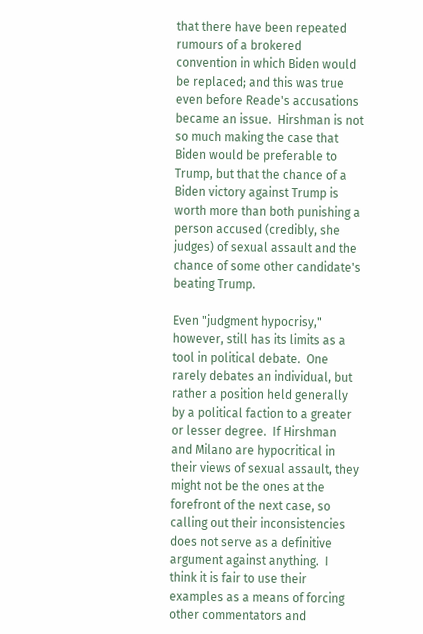that there have been repeated rumours of a brokered convention in which Biden would be replaced; and this was true even before Reade's accusations became an issue.  Hirshman is not so much making the case that Biden would be preferable to Trump, but that the chance of a Biden victory against Trump is worth more than both punishing a person accused (credibly, she judges) of sexual assault and the chance of some other candidate's beating Trump.

Even "judgment hypocrisy," however, still has its limits as a tool in political debate.  One rarely debates an individual, but rather a position held generally by a political faction to a greater or lesser degree.  If Hirshman and Milano are hypocritical in their views of sexual assault, they might not be the ones at the forefront of the next case, so calling out their inconsistencies does not serve as a definitive argument against anything.  I think it is fair to use their examples as a means of forcing other commentators and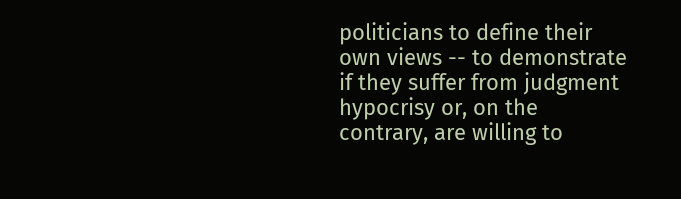politicians to define their own views -- to demonstrate if they suffer from judgment hypocrisy or, on the contrary, are willing to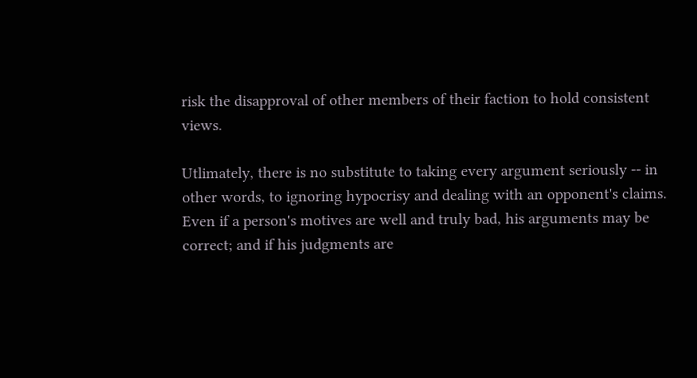risk the disapproval of other members of their faction to hold consistent views.

Utlimately, there is no substitute to taking every argument seriously -- in other words, to ignoring hypocrisy and dealing with an opponent's claims.  Even if a person's motives are well and truly bad, his arguments may be correct; and if his judgments are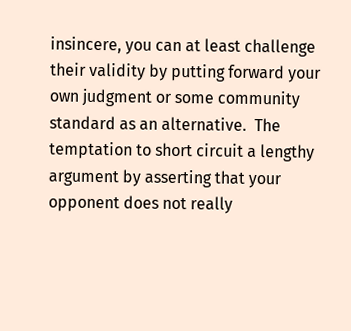insincere, you can at least challenge their validity by putting forward your own judgment or some community standard as an alternative.  The temptation to short circuit a lengthy argument by asserting that your opponent does not really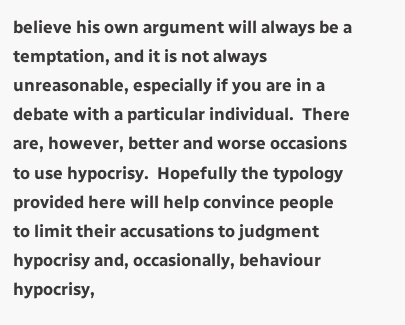believe his own argument will always be a temptation, and it is not always unreasonable, especially if you are in a debate with a particular individual.  There are, however, better and worse occasions to use hypocrisy.  Hopefully the typology provided here will help convince people to limit their accusations to judgment hypocrisy and, occasionally, behaviour hypocrisy,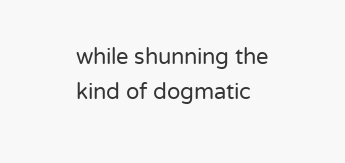while shunning the kind of dogmatic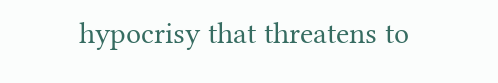hypocrisy that threatens to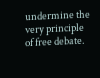undermine the very principle of free debate.